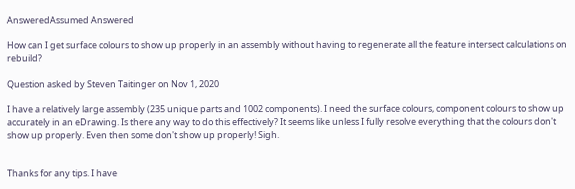AnsweredAssumed Answered

How can I get surface colours to show up properly in an assembly without having to regenerate all the feature intersect calculations on rebuild?

Question asked by Steven Taitinger on Nov 1, 2020

I have a relatively large assembly (235 unique parts and 1002 components). I need the surface colours, component colours to show up accurately in an eDrawing. Is there any way to do this effectively? It seems like unless I fully resolve everything that the colours don't show up properly. Even then some don't show up properly! Sigh.


Thanks for any tips. I have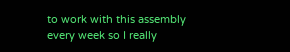to work with this assembly every week so I really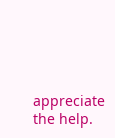appreciate the help.